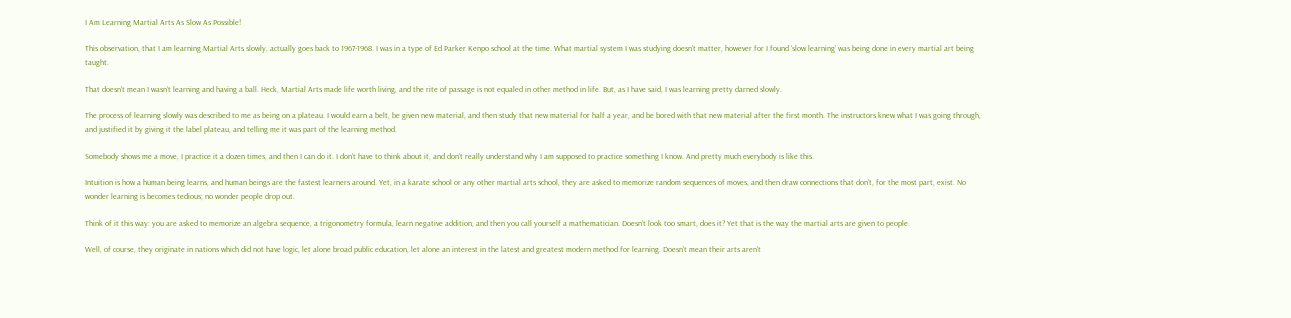I Am Learning Martial Arts As Slow As Possible!

This observation, that I am learning Martial Arts slowly, actually goes back to 1967-1968. I was in a type of Ed Parker Kenpo school at the time. What martial system I was studying doesn’t matter, however for I found ‘slow learning’ was being done in every martial art being taught.

That doesn’t mean I wasn’t learning and having a ball. Heck, Martial Arts made life worth living, and the rite of passage is not equaled in other method in life. But, as I have said, I was learning pretty darned slowly.

The process of learning slowly was described to me as being on a plateau. I would earn a belt, be given new material, and then study that new material for half a year, and be bored with that new material after the first month. The instructors knew what I was going through, and justified it by giving it the label plateau, and telling me it was part of the learning method.

Somebody shows me a move, I practice it a dozen times, and then I can do it. I don’t have to think about it, and don’t really understand why I am supposed to practice something I know. And pretty much everybody is like this.

Intuition is how a human being learns, and human beings are the fastest learners around. Yet, in a karate school or any other martial arts school, they are asked to memorize random sequences of moves, and then draw connections that don’t, for the most part, exist. No wonder learning is becomes tedious; no wonder people drop out.

Think of it this way: you are asked to memorize an algebra sequence, a trigonometry formula, learn negative addition, and then you call yourself a mathematician. Doesn’t look too smart, does it? Yet that is the way the martial arts are given to people.

Well, of course, they originate in nations which did not have logic, let alone broad public education, let alone an interest in the latest and greatest modern method for learning. Doesn’t mean their arts aren’t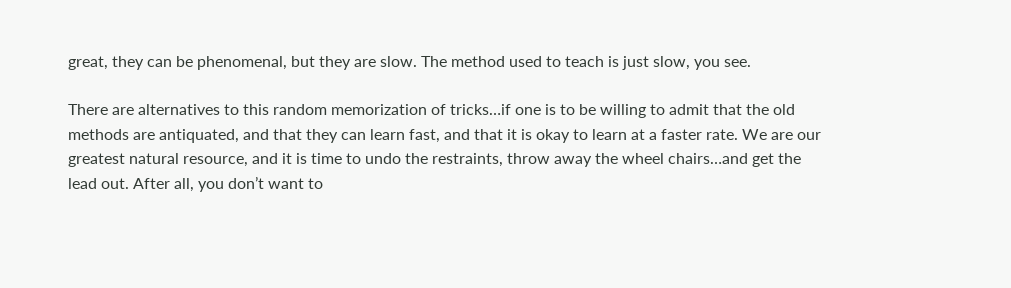great, they can be phenomenal, but they are slow. The method used to teach is just slow, you see.

There are alternatives to this random memorization of tricks…if one is to be willing to admit that the old methods are antiquated, and that they can learn fast, and that it is okay to learn at a faster rate. We are our greatest natural resource, and it is time to undo the restraints, throw away the wheel chairs…and get the lead out. After all, you don’t want to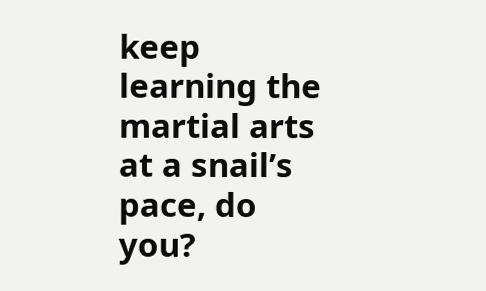keep learning the martial arts at a snail’s pace, do you?